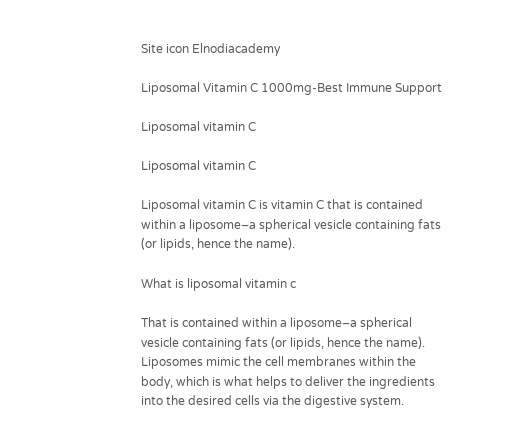Site icon Elnodiacademy

Liposomal Vitamin C 1000mg-Best Immune Support

Liposomal vitamin C

Liposomal vitamin C

Liposomal vitamin C is vitamin C that is contained within a liposome–a spherical vesicle containing fats (or lipids, hence the name).

What is liposomal vitamin c

That is contained within a liposome–a spherical vesicle containing fats (or lipids, hence the name). Liposomes mimic the cell membranes within the body, which is what helps to deliver the ingredients into the desired cells via the digestive system.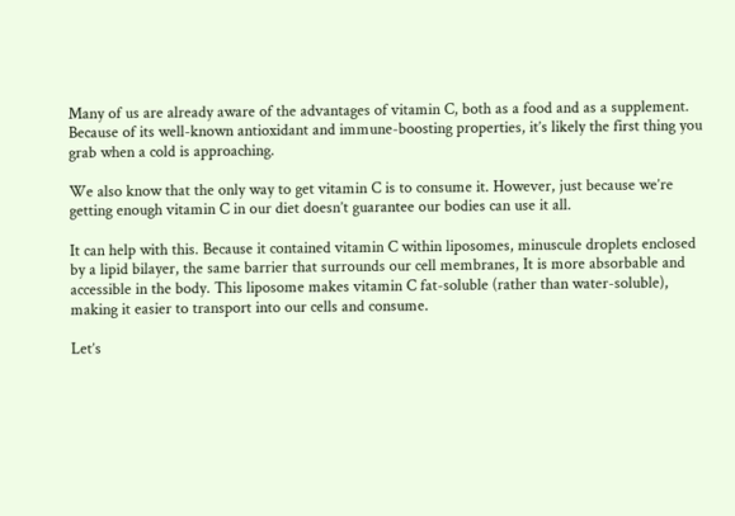Many of us are already aware of the advantages of vitamin C, both as a food and as a supplement. Because of its well-known antioxidant and immune-boosting properties, it’s likely the first thing you grab when a cold is approaching.

We also know that the only way to get vitamin C is to consume it. However, just because we’re getting enough vitamin C in our diet doesn’t guarantee our bodies can use it all.

It can help with this. Because it contained vitamin C within liposomes, minuscule droplets enclosed by a lipid bilayer, the same barrier that surrounds our cell membranes, It is more absorbable and accessible in the body. This liposome makes vitamin C fat-soluble (rather than water-soluble), making it easier to transport into our cells and consume.

Let’s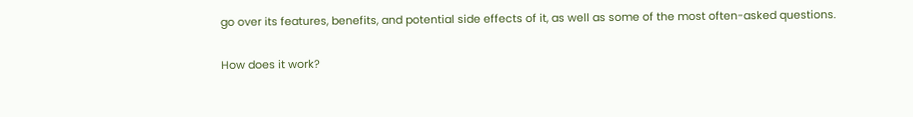go over its features, benefits, and potential side effects of it, as well as some of the most often-asked questions.

How does it work?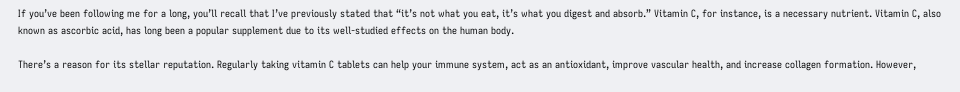If you’ve been following me for a long, you’ll recall that I’ve previously stated that “it’s not what you eat, it’s what you digest and absorb.” Vitamin C, for instance, is a necessary nutrient. Vitamin C, also known as ascorbic acid, has long been a popular supplement due to its well-studied effects on the human body.

There’s a reason for its stellar reputation. Regularly taking vitamin C tablets can help your immune system, act as an antioxidant, improve vascular health, and increase collagen formation. However,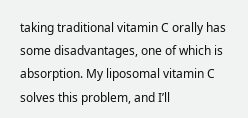taking traditional vitamin C orally has some disadvantages, one of which is absorption. My liposomal vitamin C solves this problem, and I’ll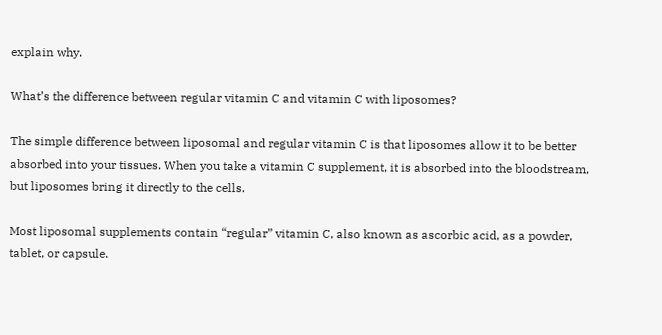explain why.

What’s the difference between regular vitamin C and vitamin C with liposomes?

The simple difference between liposomal and regular vitamin C is that liposomes allow it to be better absorbed into your tissues. When you take a vitamin C supplement, it is absorbed into the bloodstream, but liposomes bring it directly to the cells.

Most liposomal supplements contain “regular” vitamin C, also known as ascorbic acid, as a powder, tablet, or capsule.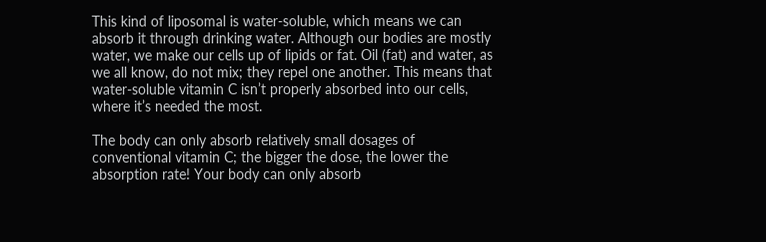This kind of liposomal is water-soluble, which means we can absorb it through drinking water. Although our bodies are mostly water, we make our cells up of lipids or fat. Oil (fat) and water, as we all know, do not mix; they repel one another. This means that water-soluble vitamin C isn’t properly absorbed into our cells, where it’s needed the most.

The body can only absorb relatively small dosages of conventional vitamin C; the bigger the dose, the lower the absorption rate! Your body can only absorb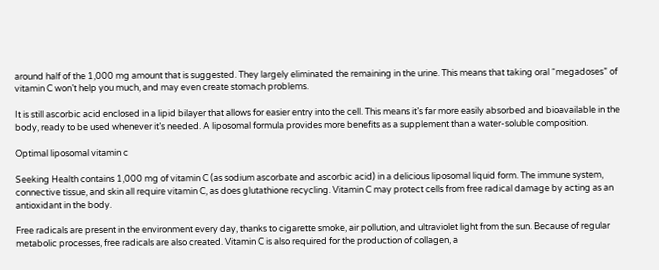around half of the 1,000 mg amount that is suggested. They largely eliminated the remaining in the urine. This means that taking oral “megadoses” of vitamin C won’t help you much, and may even create stomach problems.

It is still ascorbic acid enclosed in a lipid bilayer that allows for easier entry into the cell. This means it’s far more easily absorbed and bioavailable in the body, ready to be used whenever it’s needed. A liposomal formula provides more benefits as a supplement than a water-soluble composition.

Optimal liposomal vitamin c

Seeking Health contains 1,000 mg of vitamin C (as sodium ascorbate and ascorbic acid) in a delicious liposomal liquid form. The immune system, connective tissue, and skin all require vitamin C, as does glutathione recycling. Vitamin C may protect cells from free radical damage by acting as an antioxidant in the body.

Free radicals are present in the environment every day, thanks to cigarette smoke, air pollution, and ultraviolet light from the sun. Because of regular metabolic processes, free radicals are also created. Vitamin C is also required for the production of collagen, a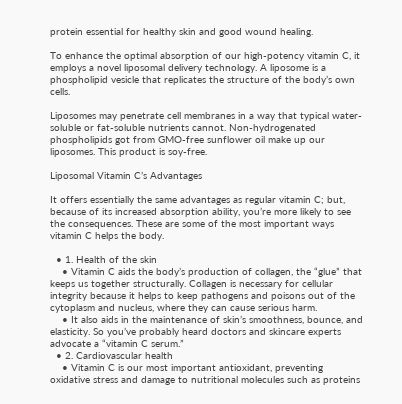protein essential for healthy skin and good wound healing.

To enhance the optimal absorption of our high-potency vitamin C, it employs a novel liposomal delivery technology. A liposome is a phospholipid vesicle that replicates the structure of the body’s own cells.

Liposomes may penetrate cell membranes in a way that typical water-soluble or fat-soluble nutrients cannot. Non-hydrogenated phospholipids got from GMO-free sunflower oil make up our liposomes. This product is soy-free.

Liposomal Vitamin C’s Advantages

It offers essentially the same advantages as regular vitamin C; but, because of its increased absorption ability, you’re more likely to see the consequences. These are some of the most important ways vitamin C helps the body.

  • 1. Health of the skin
    • Vitamin C aids the body’s production of collagen, the “glue” that keeps us together structurally. Collagen is necessary for cellular integrity because it helps to keep pathogens and poisons out of the cytoplasm and nucleus, where they can cause serious harm.
    • It also aids in the maintenance of skin’s smoothness, bounce, and elasticity. So you’ve probably heard doctors and skincare experts advocate a “vitamin C serum.”
  • 2. Cardiovascular health
    • Vitamin C is our most important antioxidant, preventing oxidative stress and damage to nutritional molecules such as proteins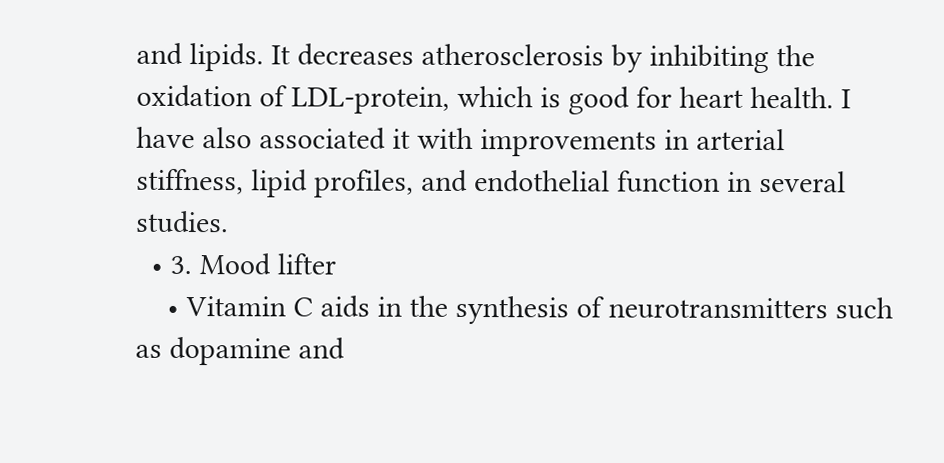and lipids. It decreases atherosclerosis by inhibiting the oxidation of LDL-protein, which is good for heart health. I have also associated it with improvements in arterial stiffness, lipid profiles, and endothelial function in several studies.
  • 3. Mood lifter
    • Vitamin C aids in the synthesis of neurotransmitters such as dopamine and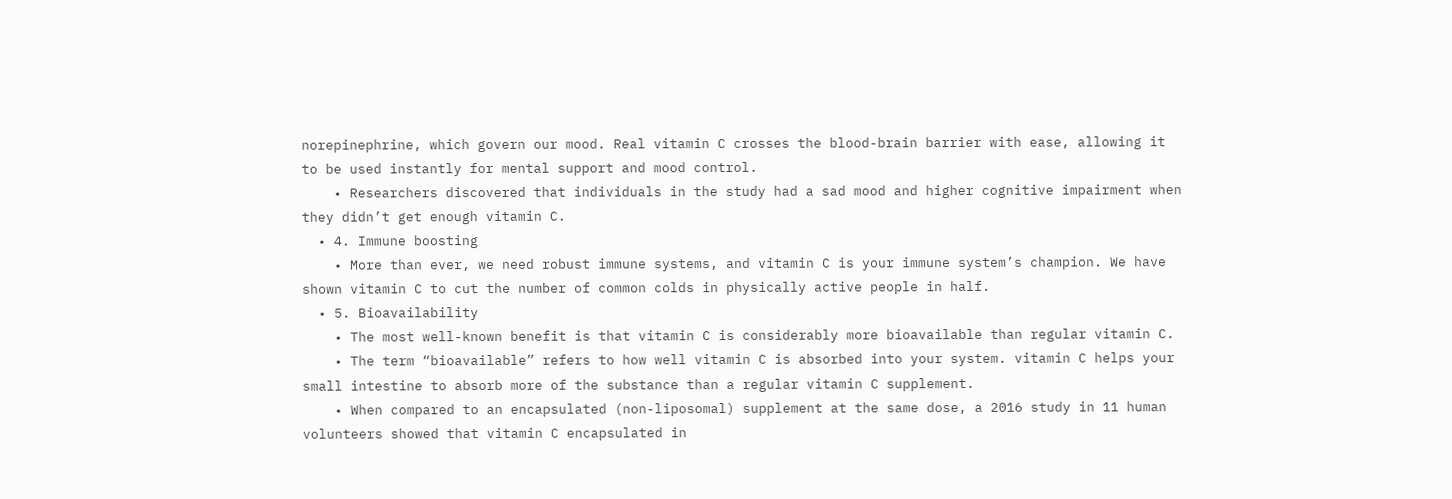norepinephrine, which govern our mood. Real vitamin C crosses the blood-brain barrier with ease, allowing it to be used instantly for mental support and mood control.
    • Researchers discovered that individuals in the study had a sad mood and higher cognitive impairment when they didn’t get enough vitamin C.
  • 4. Immune boosting
    • More than ever, we need robust immune systems, and vitamin C is your immune system’s champion. We have shown vitamin C to cut the number of common colds in physically active people in half.
  • 5. Bioavailability
    • The most well-known benefit is that vitamin C is considerably more bioavailable than regular vitamin C.
    • The term “bioavailable” refers to how well vitamin C is absorbed into your system. vitamin C helps your small intestine to absorb more of the substance than a regular vitamin C supplement.
    • When compared to an encapsulated (non-liposomal) supplement at the same dose, a 2016 study in 11 human volunteers showed that vitamin C encapsulated in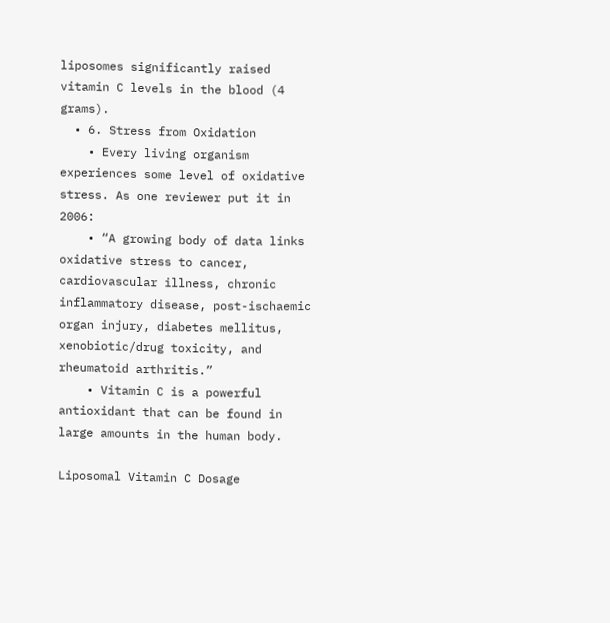liposomes significantly raised vitamin C levels in the blood (4 grams).
  • 6. Stress from Oxidation
    • Every living organism experiences some level of oxidative stress. As one reviewer put it in 2006:
    • “A growing body of data links oxidative stress to cancer, cardiovascular illness, chronic inflammatory disease, post-ischaemic organ injury, diabetes mellitus, xenobiotic/drug toxicity, and rheumatoid arthritis.”
    • Vitamin C is a powerful antioxidant that can be found in large amounts in the human body.

Liposomal Vitamin C Dosage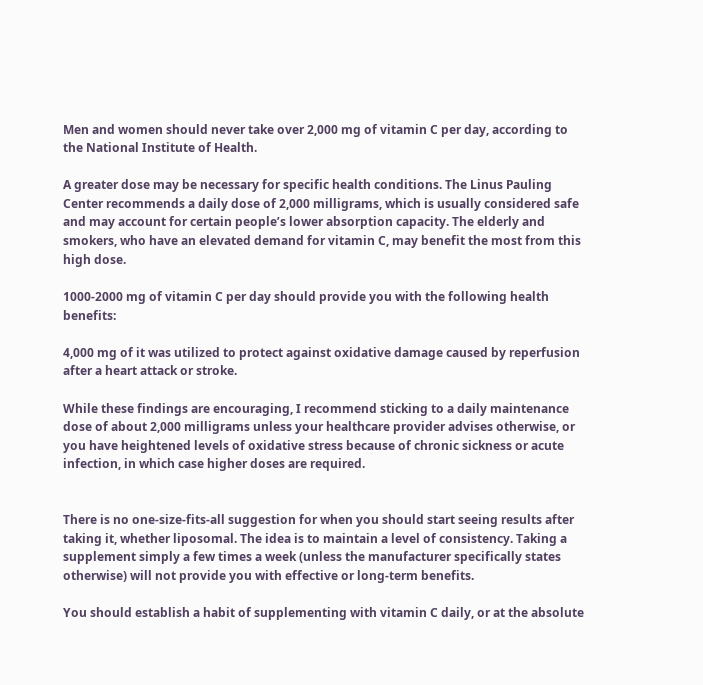Men and women should never take over 2,000 mg of vitamin C per day, according to the National Institute of Health.

A greater dose may be necessary for specific health conditions. The Linus Pauling Center recommends a daily dose of 2,000 milligrams, which is usually considered safe and may account for certain people’s lower absorption capacity. The elderly and smokers, who have an elevated demand for vitamin C, may benefit the most from this high dose.

1000-2000 mg of vitamin C per day should provide you with the following health benefits:

4,000 mg of it was utilized to protect against oxidative damage caused by reperfusion after a heart attack or stroke.

While these findings are encouraging, I recommend sticking to a daily maintenance dose of about 2,000 milligrams unless your healthcare provider advises otherwise, or you have heightened levels of oxidative stress because of chronic sickness or acute infection, in which case higher doses are required.


There is no one-size-fits-all suggestion for when you should start seeing results after taking it, whether liposomal. The idea is to maintain a level of consistency. Taking a supplement simply a few times a week (unless the manufacturer specifically states otherwise) will not provide you with effective or long-term benefits.

You should establish a habit of supplementing with vitamin C daily, or at the absolute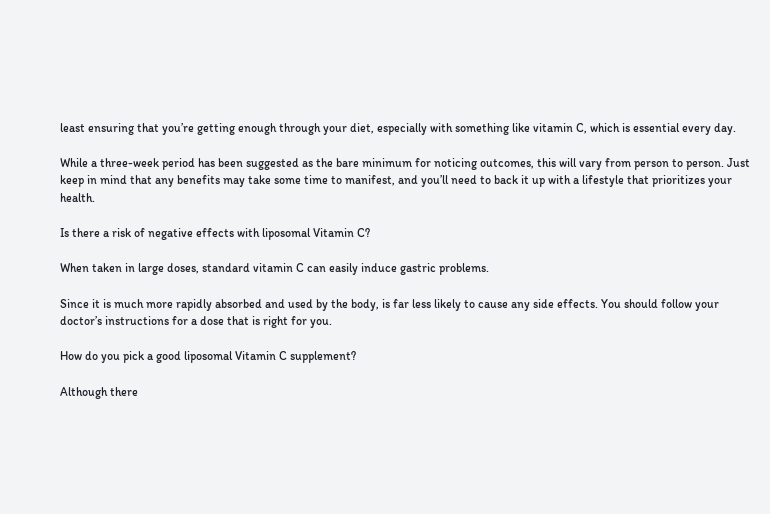least ensuring that you’re getting enough through your diet, especially with something like vitamin C, which is essential every day.

While a three-week period has been suggested as the bare minimum for noticing outcomes, this will vary from person to person. Just keep in mind that any benefits may take some time to manifest, and you’ll need to back it up with a lifestyle that prioritizes your health.

Is there a risk of negative effects with liposomal Vitamin C?

When taken in large doses, standard vitamin C can easily induce gastric problems.

Since it is much more rapidly absorbed and used by the body, is far less likely to cause any side effects. You should follow your doctor’s instructions for a dose that is right for you.

How do you pick a good liposomal Vitamin C supplement?

Although there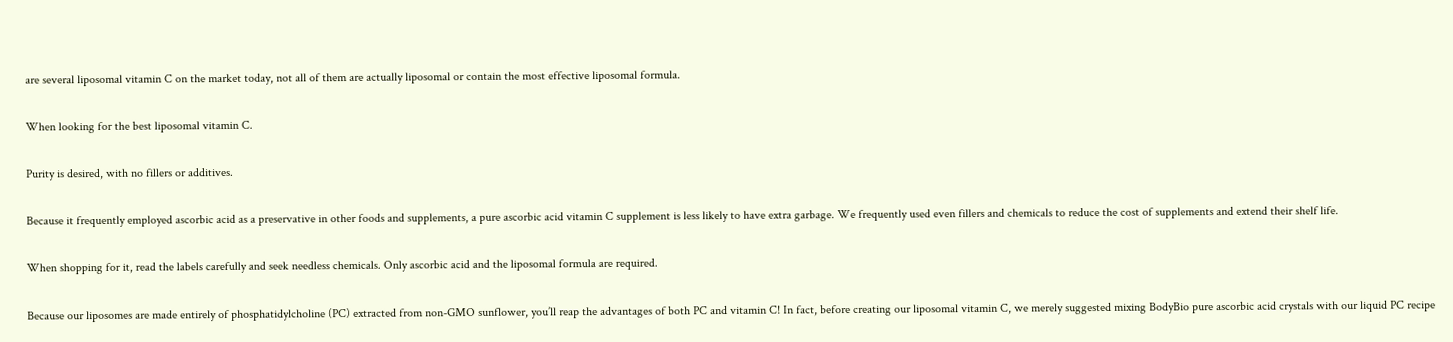are several liposomal vitamin C on the market today, not all of them are actually liposomal or contain the most effective liposomal formula.

When looking for the best liposomal vitamin C.

Purity is desired, with no fillers or additives.

Because it frequently employed ascorbic acid as a preservative in other foods and supplements, a pure ascorbic acid vitamin C supplement is less likely to have extra garbage. We frequently used even fillers and chemicals to reduce the cost of supplements and extend their shelf life.

When shopping for it, read the labels carefully and seek needless chemicals. Only ascorbic acid and the liposomal formula are required.

Because our liposomes are made entirely of phosphatidylcholine (PC) extracted from non-GMO sunflower, you’ll reap the advantages of both PC and vitamin C! In fact, before creating our liposomal vitamin C, we merely suggested mixing BodyBio pure ascorbic acid crystals with our liquid PC recipe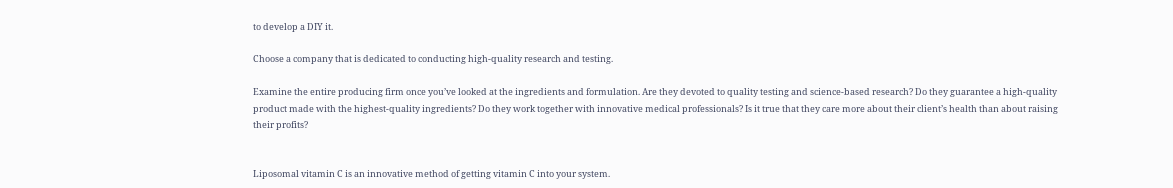to develop a DIY it.

Choose a company that is dedicated to conducting high-quality research and testing.

Examine the entire producing firm once you’ve looked at the ingredients and formulation. Are they devoted to quality testing and science-based research? Do they guarantee a high-quality product made with the highest-quality ingredients? Do they work together with innovative medical professionals? Is it true that they care more about their client’s health than about raising their profits?


Liposomal vitamin C is an innovative method of getting vitamin C into your system.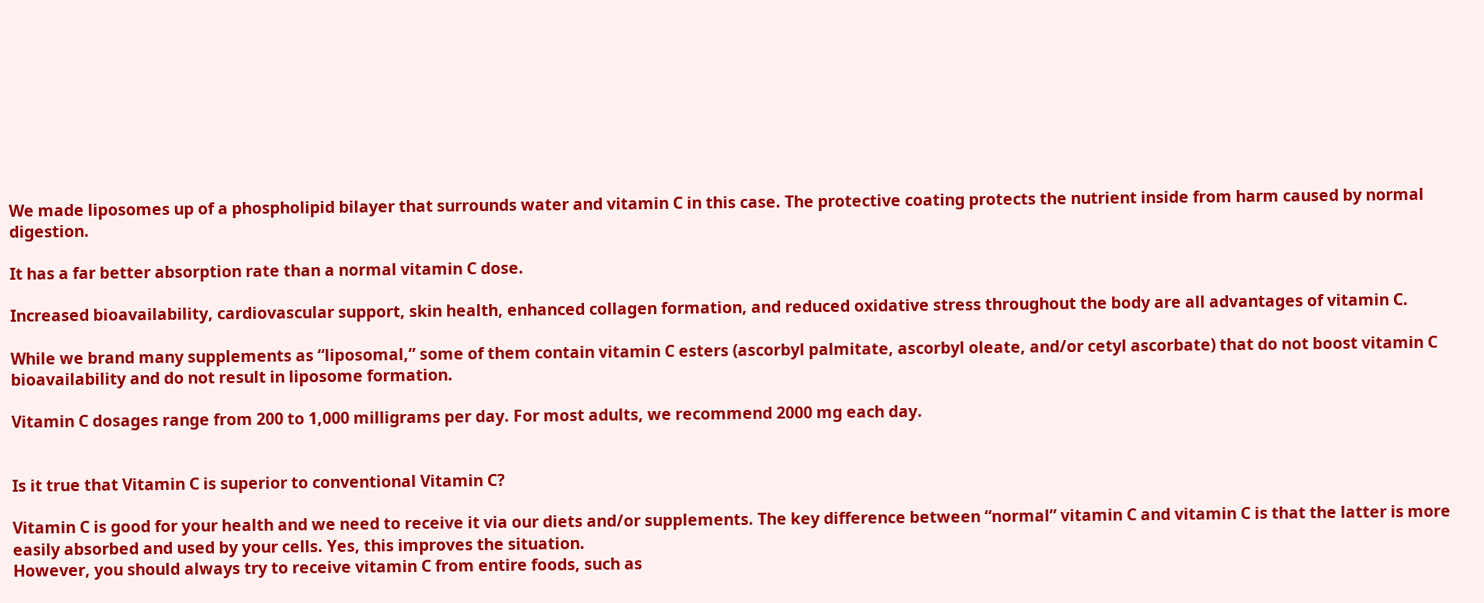We made liposomes up of a phospholipid bilayer that surrounds water and vitamin C in this case. The protective coating protects the nutrient inside from harm caused by normal digestion.

It has a far better absorption rate than a normal vitamin C dose.

Increased bioavailability, cardiovascular support, skin health, enhanced collagen formation, and reduced oxidative stress throughout the body are all advantages of vitamin C.

While we brand many supplements as “liposomal,” some of them contain vitamin C esters (ascorbyl palmitate, ascorbyl oleate, and/or cetyl ascorbate) that do not boost vitamin C bioavailability and do not result in liposome formation.

Vitamin C dosages range from 200 to 1,000 milligrams per day. For most adults, we recommend 2000 mg each day.


Is it true that Vitamin C is superior to conventional Vitamin C?

Vitamin C is good for your health and we need to receive it via our diets and/or supplements. The key difference between “normal” vitamin C and vitamin C is that the latter is more easily absorbed and used by your cells. Yes, this improves the situation.
However, you should always try to receive vitamin C from entire foods, such as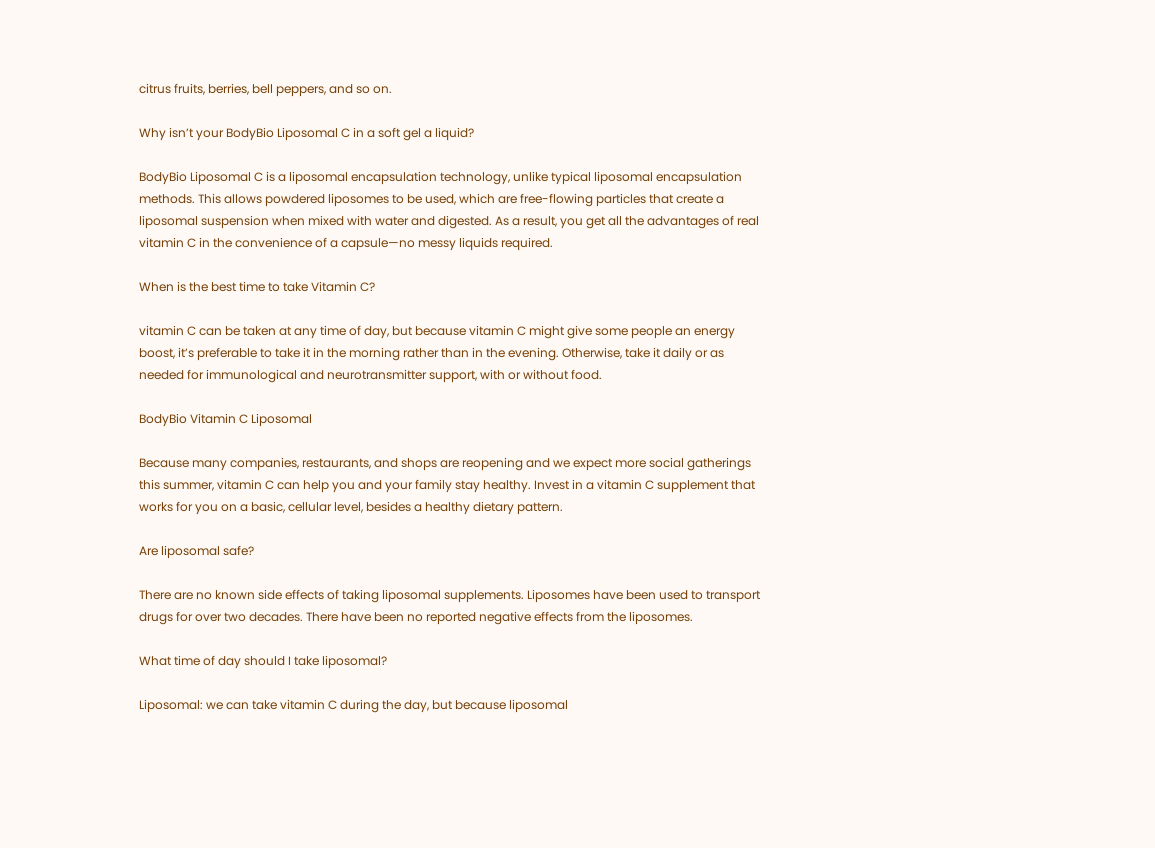citrus fruits, berries, bell peppers, and so on.

Why isn’t your BodyBio Liposomal C in a soft gel a liquid?

BodyBio Liposomal C is a liposomal encapsulation technology, unlike typical liposomal encapsulation methods. This allows powdered liposomes to be used, which are free-flowing particles that create a liposomal suspension when mixed with water and digested. As a result, you get all the advantages of real vitamin C in the convenience of a capsule—no messy liquids required.

When is the best time to take Vitamin C?

vitamin C can be taken at any time of day, but because vitamin C might give some people an energy boost, it’s preferable to take it in the morning rather than in the evening. Otherwise, take it daily or as needed for immunological and neurotransmitter support, with or without food.

BodyBio Vitamin C Liposomal

Because many companies, restaurants, and shops are reopening and we expect more social gatherings this summer, vitamin C can help you and your family stay healthy. Invest in a vitamin C supplement that works for you on a basic, cellular level, besides a healthy dietary pattern.

Are liposomal safe?

There are no known side effects of taking liposomal supplements. Liposomes have been used to transport drugs for over two decades. There have been no reported negative effects from the liposomes.

What time of day should I take liposomal?

Liposomal: we can take vitamin C during the day, but because liposomal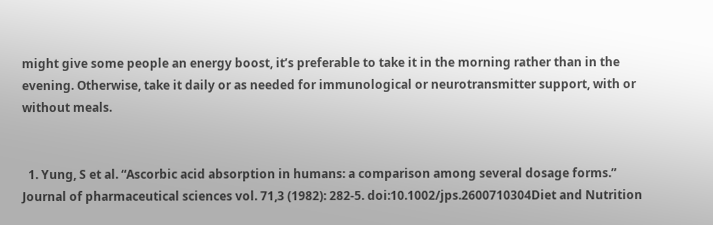might give some people an energy boost, it’s preferable to take it in the morning rather than in the evening. Otherwise, take it daily or as needed for immunological or neurotransmitter support, with or without meals.


  1. Yung, S et al. “Ascorbic acid absorption in humans: a comparison among several dosage forms.” Journal of pharmaceutical sciences vol. 71,3 (1982): 282-5. doi:10.1002/jps.2600710304Diet and Nutrition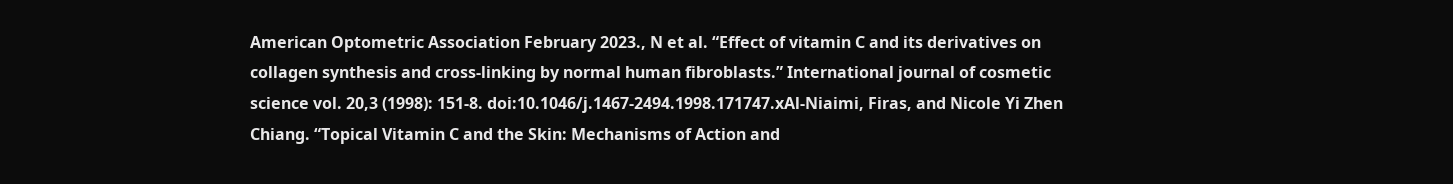American Optometric Association February 2023., N et al. “Effect of vitamin C and its derivatives on collagen synthesis and cross-linking by normal human fibroblasts.” International journal of cosmetic science vol. 20,3 (1998): 151-8. doi:10.1046/j.1467-2494.1998.171747.xAl-Niaimi, Firas, and Nicole Yi Zhen Chiang. “Topical Vitamin C and the Skin: Mechanisms of Action and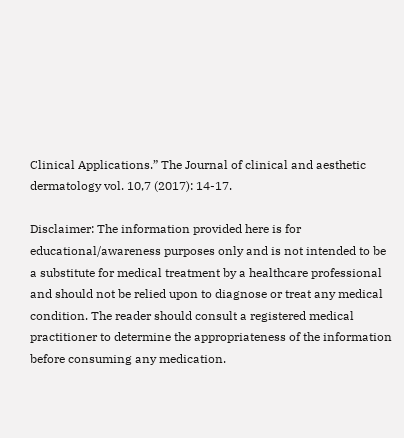Clinical Applications.” The Journal of clinical and aesthetic dermatology vol. 10,7 (2017): 14-17.

Disclaimer: The information provided here is for educational/awareness purposes only and is not intended to be a substitute for medical treatment by a healthcare professional and should not be relied upon to diagnose or treat any medical condition. The reader should consult a registered medical practitioner to determine the appropriateness of the information before consuming any medication.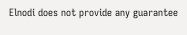Elnodi does not provide any guarantee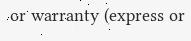or warranty (express or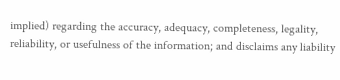implied) regarding the accuracy, adequacy, completeness, legality, reliability, or usefulness of the information; and disclaims any liability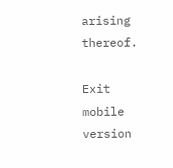arising thereof.

Exit mobile version